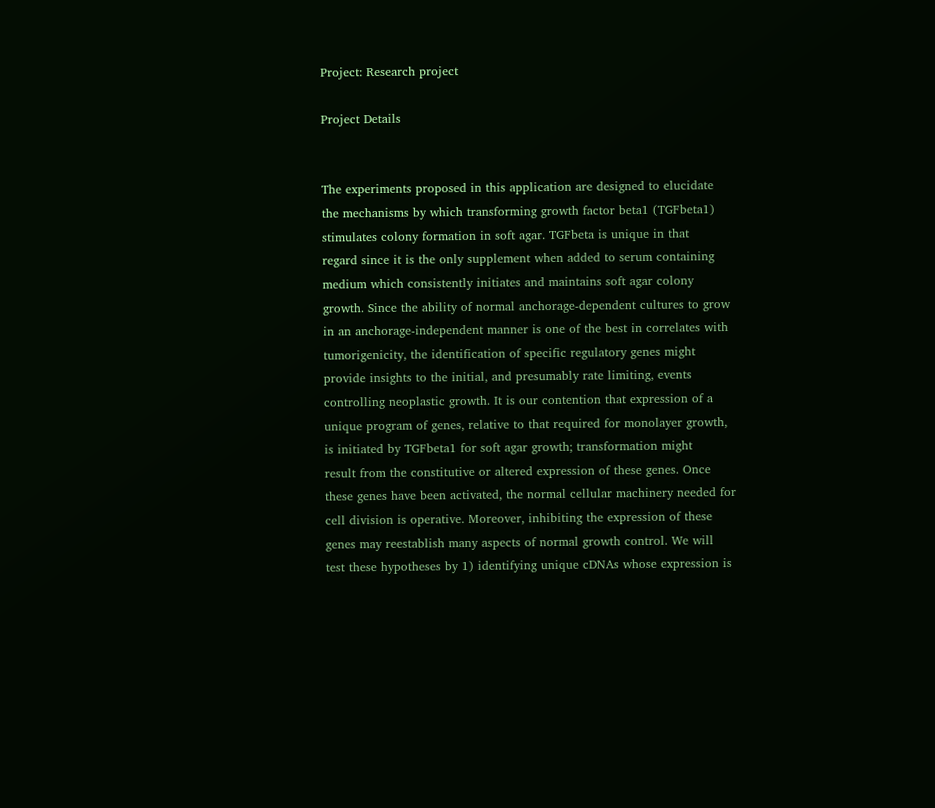Project: Research project

Project Details


The experiments proposed in this application are designed to elucidate
the mechanisms by which transforming growth factor beta1 (TGFbeta1)
stimulates colony formation in soft agar. TGFbeta is unique in that
regard since it is the only supplement when added to serum containing
medium which consistently initiates and maintains soft agar colony
growth. Since the ability of normal anchorage-dependent cultures to grow
in an anchorage-independent manner is one of the best in correlates with
tumorigenicity, the identification of specific regulatory genes might
provide insights to the initial, and presumably rate limiting, events
controlling neoplastic growth. It is our contention that expression of a
unique program of genes, relative to that required for monolayer growth,
is initiated by TGFbeta1 for soft agar growth; transformation might
result from the constitutive or altered expression of these genes. Once
these genes have been activated, the normal cellular machinery needed for
cell division is operative. Moreover, inhibiting the expression of these
genes may reestablish many aspects of normal growth control. We will
test these hypotheses by 1) identifying unique cDNAs whose expression is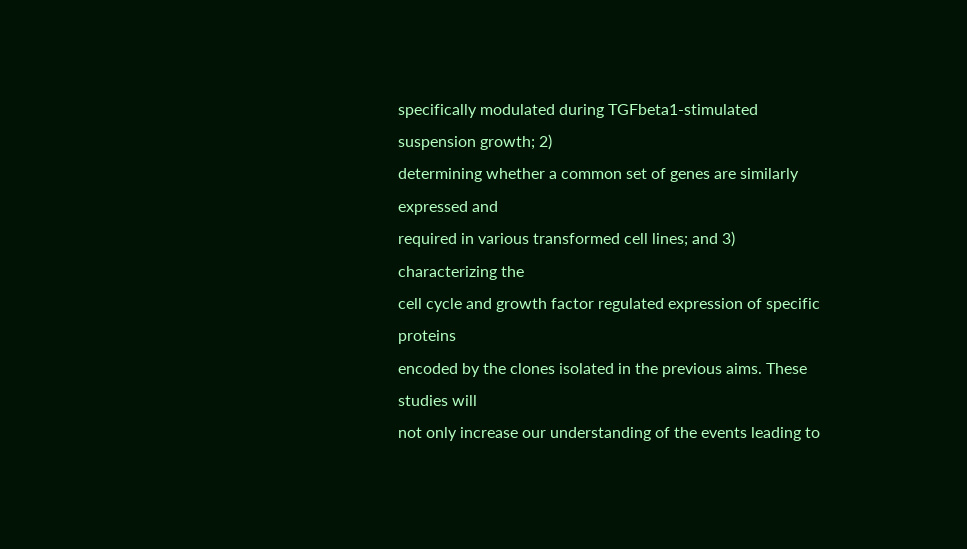specifically modulated during TGFbeta1-stimulated suspension growth; 2)
determining whether a common set of genes are similarly expressed and
required in various transformed cell lines; and 3) characterizing the
cell cycle and growth factor regulated expression of specific proteins
encoded by the clones isolated in the previous aims. These studies will
not only increase our understanding of the events leading to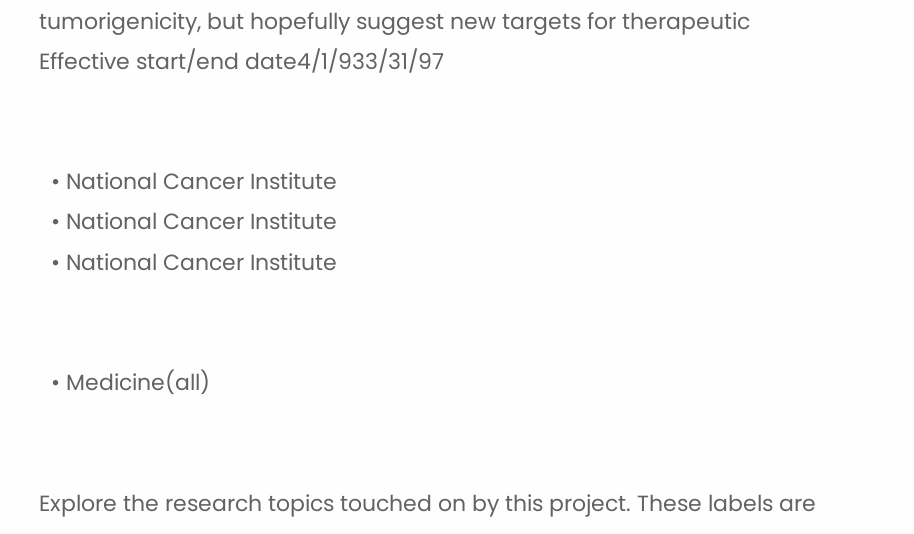tumorigenicity, but hopefully suggest new targets for therapeutic
Effective start/end date4/1/933/31/97


  • National Cancer Institute
  • National Cancer Institute
  • National Cancer Institute


  • Medicine(all)


Explore the research topics touched on by this project. These labels are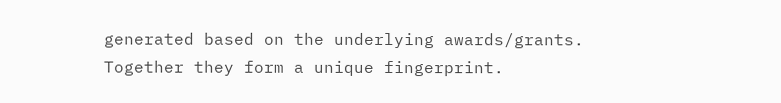generated based on the underlying awards/grants. Together they form a unique fingerprint.